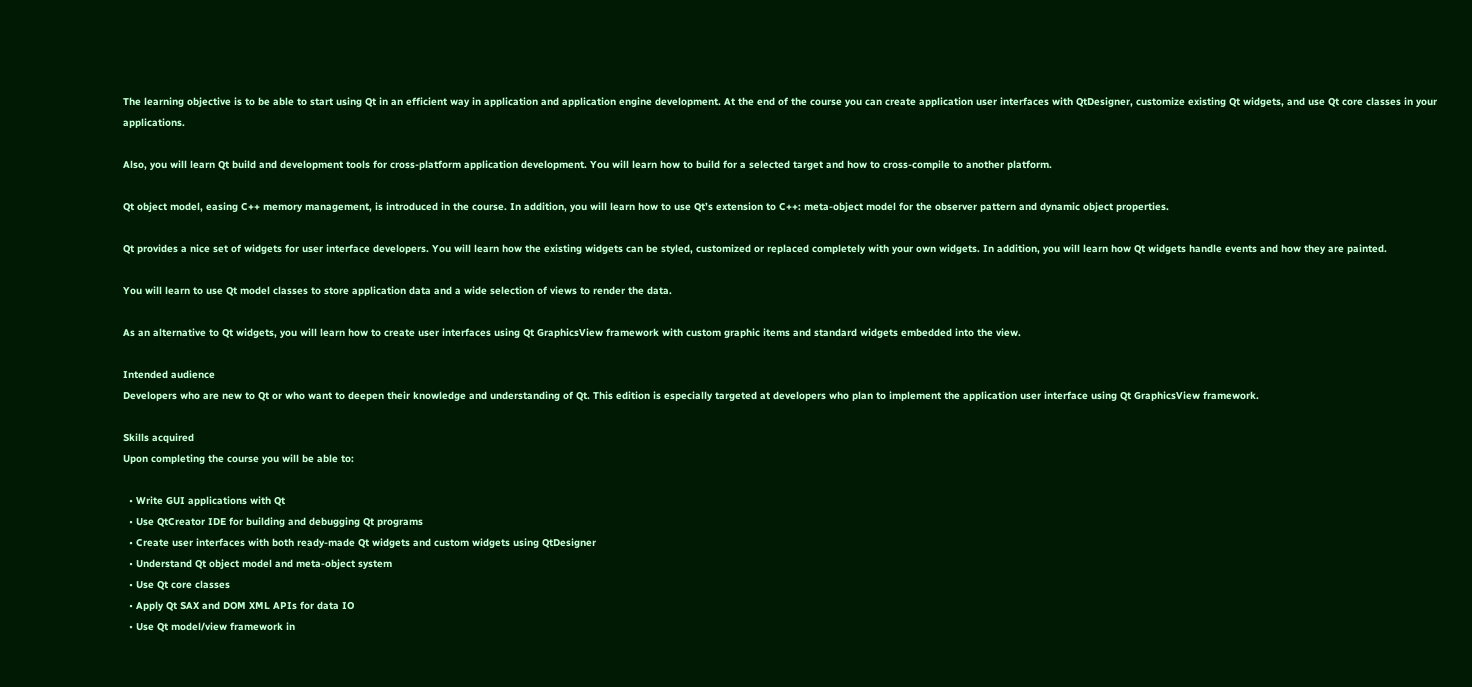The learning objective is to be able to start using Qt in an efficient way in application and application engine development. At the end of the course you can create application user interfaces with QtDesigner, customize existing Qt widgets, and use Qt core classes in your applications.

Also, you will learn Qt build and development tools for cross-platform application development. You will learn how to build for a selected target and how to cross-compile to another platform.

Qt object model, easing C++ memory management, is introduced in the course. In addition, you will learn how to use Qt’s extension to C++: meta-object model for the observer pattern and dynamic object properties.

Qt provides a nice set of widgets for user interface developers. You will learn how the existing widgets can be styled, customized or replaced completely with your own widgets. In addition, you will learn how Qt widgets handle events and how they are painted.

You will learn to use Qt model classes to store application data and a wide selection of views to render the data.

As an alternative to Qt widgets, you will learn how to create user interfaces using Qt GraphicsView framework with custom graphic items and standard widgets embedded into the view.

Intended audience
Developers who are new to Qt or who want to deepen their knowledge and understanding of Qt. This edition is especially targeted at developers who plan to implement the application user interface using Qt GraphicsView framework.

Skills acquired
Upon completing the course you will be able to:

  • Write GUI applications with Qt
  • Use QtCreator IDE for building and debugging Qt programs
  • Create user interfaces with both ready-made Qt widgets and custom widgets using QtDesigner
  • Understand Qt object model and meta-object system
  • Use Qt core classes
  • Apply Qt SAX and DOM XML APIs for data IO
  • Use Qt model/view framework in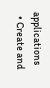applications
  • Create and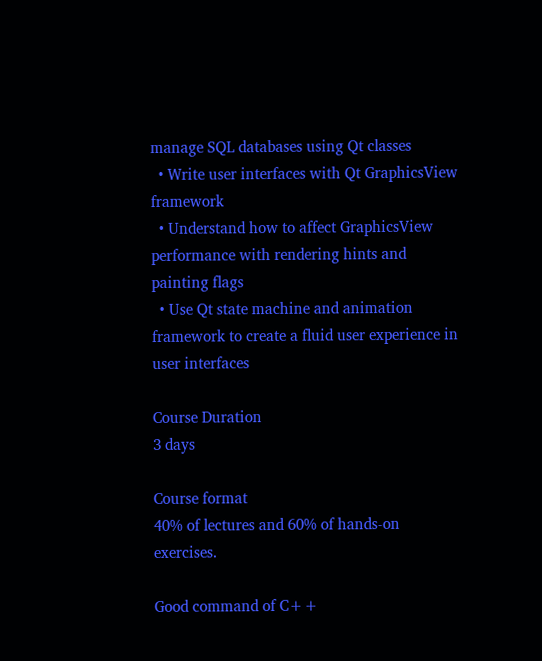manage SQL databases using Qt classes
  • Write user interfaces with Qt GraphicsView framework
  • Understand how to affect GraphicsView performance with rendering hints and painting flags
  • Use Qt state machine and animation framework to create a fluid user experience in user interfaces

Course Duration
3 days

Course format
40% of lectures and 60% of hands-on exercises.

Good command of C++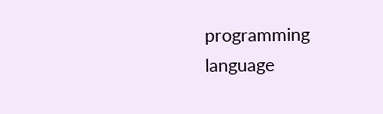programming language